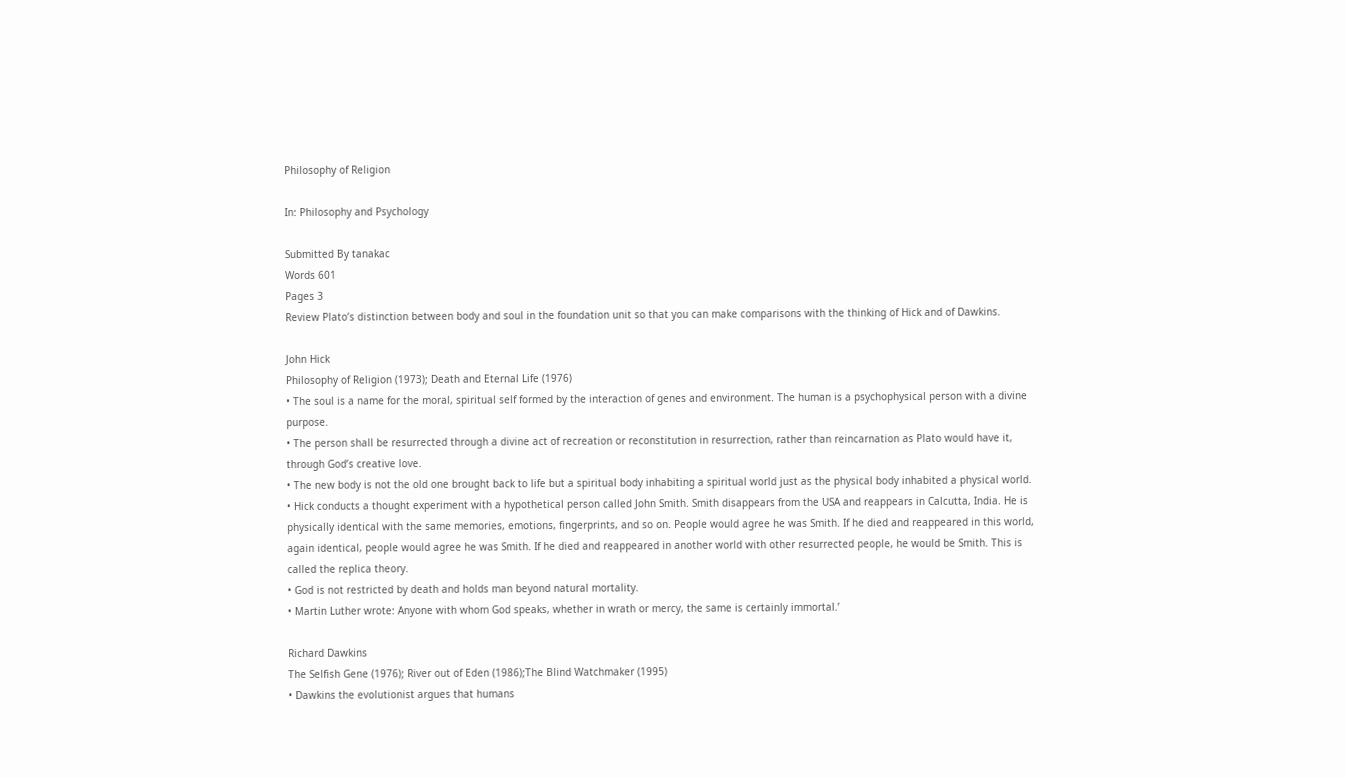Philosophy of Religion

In: Philosophy and Psychology

Submitted By tanakac
Words 601
Pages 3
Review Plato’s distinction between body and soul in the foundation unit so that you can make comparisons with the thinking of Hick and of Dawkins.

John Hick
Philosophy of Religion (1973); Death and Eternal Life (1976)
• The soul is a name for the moral, spiritual self formed by the interaction of genes and environment. The human is a psychophysical person with a divine purpose.
• The person shall be resurrected through a divine act of recreation or reconstitution in resurrection, rather than reincarnation as Plato would have it, through God’s creative love.
• The new body is not the old one brought back to life but a spiritual body inhabiting a spiritual world just as the physical body inhabited a physical world.
• Hick conducts a thought experiment with a hypothetical person called John Smith. Smith disappears from the USA and reappears in Calcutta, India. He is physically identical with the same memories, emotions, fingerprints, and so on. People would agree he was Smith. If he died and reappeared in this world, again identical, people would agree he was Smith. If he died and reappeared in another world with other resurrected people, he would be Smith. This is called the replica theory.
• God is not restricted by death and holds man beyond natural mortality.
• Martin Luther wrote: Anyone with whom God speaks, whether in wrath or mercy, the same is certainly immortal.’

Richard Dawkins
The Selfish Gene (1976); River out of Eden (1986);The Blind Watchmaker (1995)
• Dawkins the evolutionist argues that humans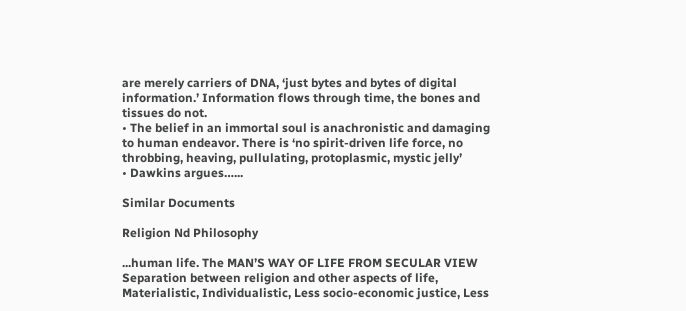are merely carriers of DNA, ‘just bytes and bytes of digital information.’ Information flows through time, the bones and tissues do not.
• The belief in an immortal soul is anachronistic and damaging to human endeavor. There is ‘no spirit-driven life force, no throbbing, heaving, pullulating, protoplasmic, mystic jelly’
• Dawkins argues…...

Similar Documents

Religion Nd Philosophy

...human life. The MAN’S WAY OF LIFE FROM SECULAR VIEW Separation between religion and other aspects of life, Materialistic, Individualistic, Less socio-economic justice, Less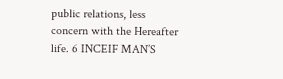public relations, less concern with the Hereafter life. 6 INCEIF MAN’S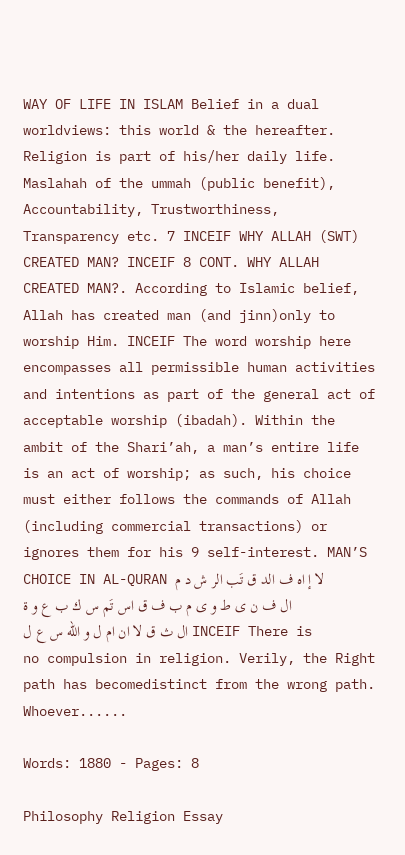WAY OF LIFE IN ISLAM Belief in a dual worldviews: this world & the hereafter. Religion is part of his/her daily life. Maslahah of the ummah (public benefit), Accountability, Trustworthiness, Transparency etc. 7 INCEIF WHY ALLAH (SWT) CREATED MAN? INCEIF 8 CONT. WHY ALLAH CREATED MAN?. According to Islamic belief, Allah has created man (and jinn)only to worship Him. INCEIF The word worship here encompasses all permissible human activities and intentions as part of the general act of acceptable worship (ibadah). Within the ambit of the Shari’ah, a man’s entire life is an act of worship; as such, his choice must either follows the commands of Allah (including commercial transactions) or ignores them for his 9 self-interest. MAN’S CHOICE IN AL-QURAN لا إ اه ف الد ق تَب الر ش د م ال ف ن ی ط و ی م ب ف ق اس تَم س ك ب ع و ة ال ث ق لا ان ام ل و الله س ع ل INCEIF There is no compulsion in religion. Verily, the Right path has becomedistinct from the wrong path. Whoever......

Words: 1880 - Pages: 8

Philosophy Religion Essay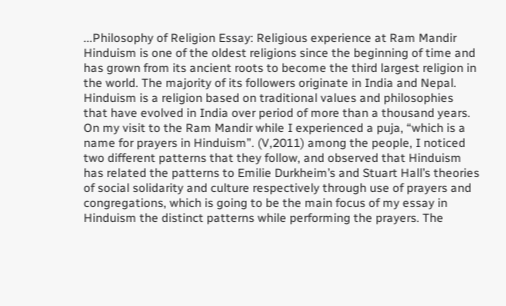...Philosophy of Religion Essay: Religious experience at Ram Mandir Hinduism is one of the oldest religions since the beginning of time and has grown from its ancient roots to become the third largest religion in the world. The majority of its followers originate in India and Nepal. Hinduism is a religion based on traditional values and philosophies that have evolved in India over period of more than a thousand years. On my visit to the Ram Mandir while I experienced a puja, “which is a name for prayers in Hinduism”. (V,2011) among the people, I noticed two different patterns that they follow, and observed that Hinduism has related the patterns to Emilie Durkheim’s and Stuart Hall’s theories of social solidarity and culture respectively through use of prayers and congregations, which is going to be the main focus of my essay in Hinduism the distinct patterns while performing the prayers. The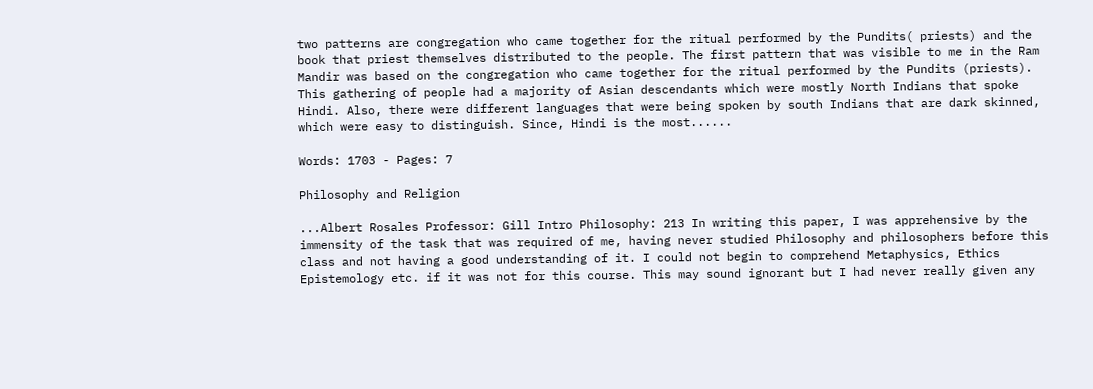two patterns are congregation who came together for the ritual performed by the Pundits( priests) and the book that priest themselves distributed to the people. The first pattern that was visible to me in the Ram Mandir was based on the congregation who came together for the ritual performed by the Pundits (priests). This gathering of people had a majority of Asian descendants which were mostly North Indians that spoke Hindi. Also, there were different languages that were being spoken by south Indians that are dark skinned, which were easy to distinguish. Since, Hindi is the most......

Words: 1703 - Pages: 7

Philosophy and Religion

...Albert Rosales Professor: Gill Intro Philosophy: 213 In writing this paper, I was apprehensive by the immensity of the task that was required of me, having never studied Philosophy and philosophers before this class and not having a good understanding of it. I could not begin to comprehend Metaphysics, Ethics Epistemology etc. if it was not for this course. This may sound ignorant but I had never really given any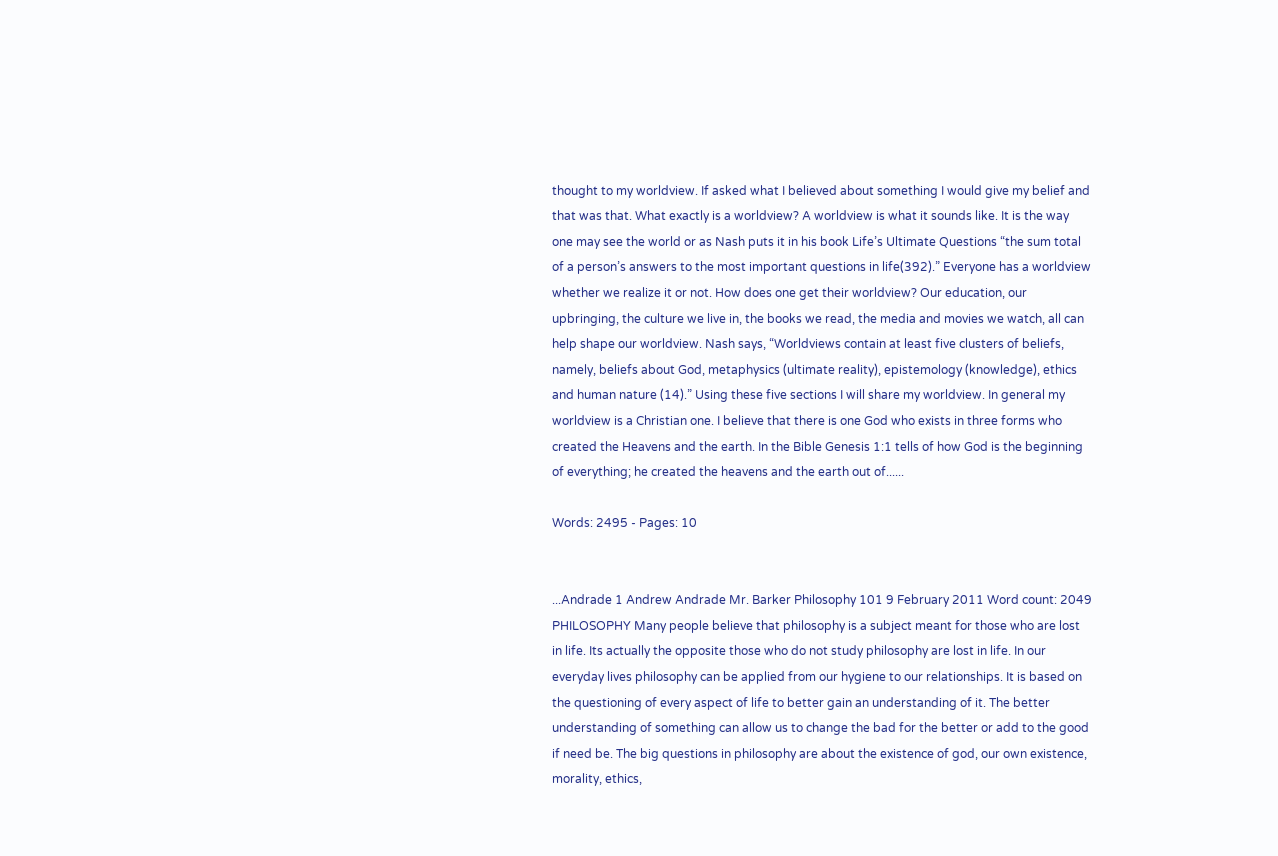thought to my worldview. If asked what I believed about something I would give my belief and that was that. What exactly is a worldview? A worldview is what it sounds like. It is the way one may see the world or as Nash puts it in his book Life’s Ultimate Questions “the sum total of a person’s answers to the most important questions in life(392).” Everyone has a worldview whether we realize it or not. How does one get their worldview? Our education, our upbringing, the culture we live in, the books we read, the media and movies we watch, all can help shape our worldview. Nash says, “Worldviews contain at least five clusters of beliefs, namely, beliefs about God, metaphysics (ultimate reality), epistemology (knowledge), ethics and human nature (14).” Using these five sections I will share my worldview. In general my worldview is a Christian one. I believe that there is one God who exists in three forms who created the Heavens and the earth. In the Bible Genesis 1:1 tells of how God is the beginning of everything; he created the heavens and the earth out of......

Words: 2495 - Pages: 10


...Andrade 1 Andrew Andrade Mr. Barker Philosophy 101 9 February 2011 Word count: 2049 PHILOSOPHY Many people believe that philosophy is a subject meant for those who are lost in life. Its actually the opposite those who do not study philosophy are lost in life. In our everyday lives philosophy can be applied from our hygiene to our relationships. It is based on the questioning of every aspect of life to better gain an understanding of it. The better understanding of something can allow us to change the bad for the better or add to the good if need be. The big questions in philosophy are about the existence of god, our own existence, morality, ethics,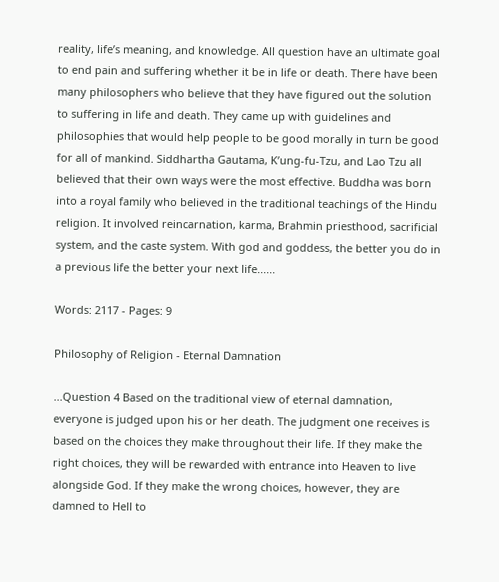reality, life’s meaning, and knowledge. All question have an ultimate goal to end pain and suffering whether it be in life or death. There have been many philosophers who believe that they have figured out the solution to suffering in life and death. They came up with guidelines and philosophies that would help people to be good morally in turn be good for all of mankind. Siddhartha Gautama, K’ung-fu-Tzu, and Lao Tzu all believed that their own ways were the most effective. Buddha was born into a royal family who believed in the traditional teachings of the Hindu religion. It involved reincarnation, karma, Brahmin priesthood, sacrificial system, and the caste system. With god and goddess, the better you do in a previous life the better your next life......

Words: 2117 - Pages: 9

Philosophy of Religion - Eternal Damnation

...Question 4 Based on the traditional view of eternal damnation, everyone is judged upon his or her death. The judgment one receives is based on the choices they make throughout their life. If they make the right choices, they will be rewarded with entrance into Heaven to live alongside God. If they make the wrong choices, however, they are damned to Hell to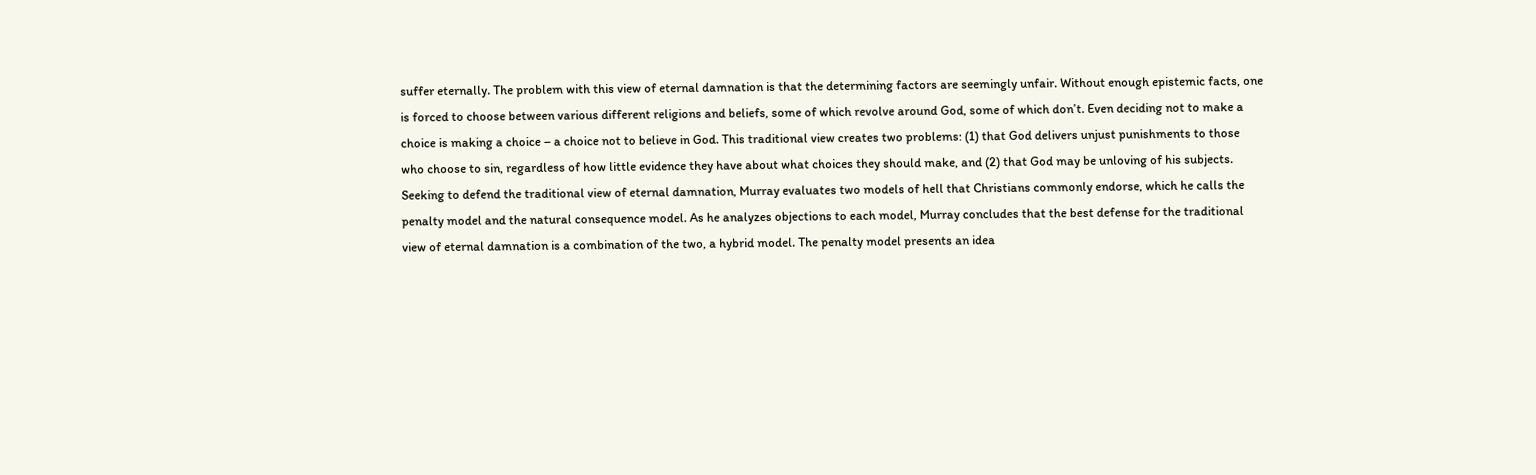suffer eternally. The problem with this view of eternal damnation is that the determining factors are seemingly unfair. Without enough epistemic facts, one is forced to choose between various different religions and beliefs, some of which revolve around God, some of which don’t. Even deciding not to make a choice is making a choice – a choice not to believe in God. This traditional view creates two problems: (1) that God delivers unjust punishments to those who choose to sin, regardless of how little evidence they have about what choices they should make, and (2) that God may be unloving of his subjects. Seeking to defend the traditional view of eternal damnation, Murray evaluates two models of hell that Christians commonly endorse, which he calls the penalty model and the natural consequence model. As he analyzes objections to each model, Murray concludes that the best defense for the traditional view of eternal damnation is a combination of the two, a hybrid model. The penalty model presents an idea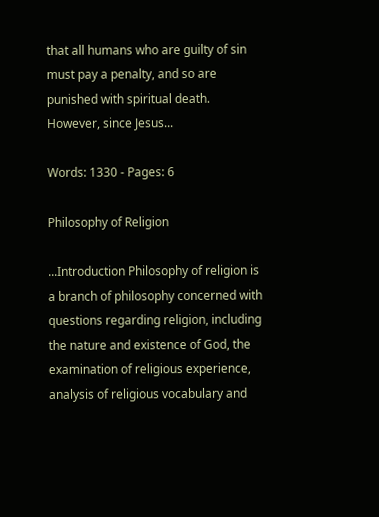that all humans who are guilty of sin must pay a penalty, and so are punished with spiritual death. However, since Jesus...

Words: 1330 - Pages: 6

Philosophy of Religion

...Introduction Philosophy of religion is a branch of philosophy concerned with questions regarding religion, including the nature and existence of God, the examination of religious experience, analysis of religious vocabulary and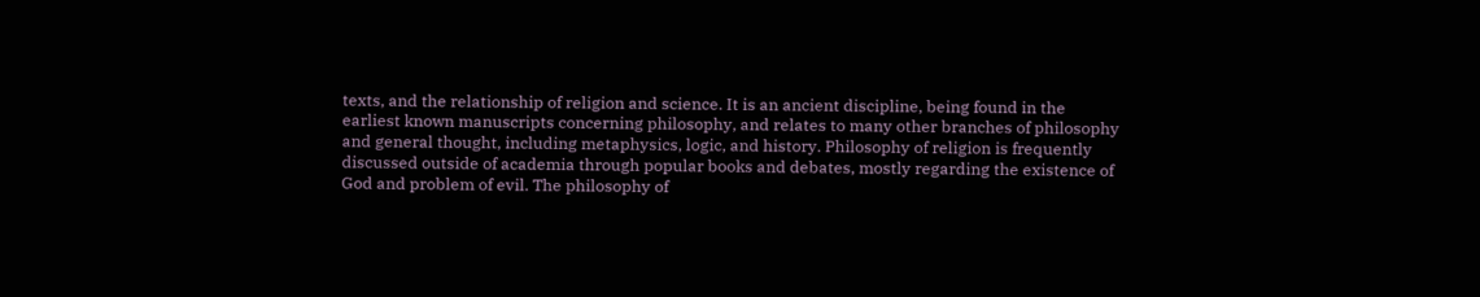texts, and the relationship of religion and science. It is an ancient discipline, being found in the earliest known manuscripts concerning philosophy, and relates to many other branches of philosophy and general thought, including metaphysics, logic, and history. Philosophy of religion is frequently discussed outside of academia through popular books and debates, mostly regarding the existence of God and problem of evil. The philosophy of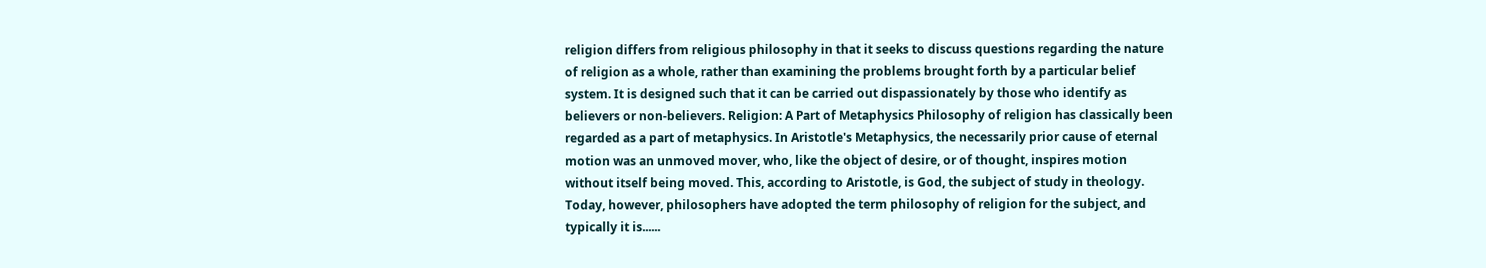religion differs from religious philosophy in that it seeks to discuss questions regarding the nature of religion as a whole, rather than examining the problems brought forth by a particular belief system. It is designed such that it can be carried out dispassionately by those who identify as believers or non-believers. Religion: A Part of Metaphysics Philosophy of religion has classically been regarded as a part of metaphysics. In Aristotle's Metaphysics, the necessarily prior cause of eternal motion was an unmoved mover, who, like the object of desire, or of thought, inspires motion without itself being moved. This, according to Aristotle, is God, the subject of study in theology. Today, however, philosophers have adopted the term philosophy of religion for the subject, and typically it is......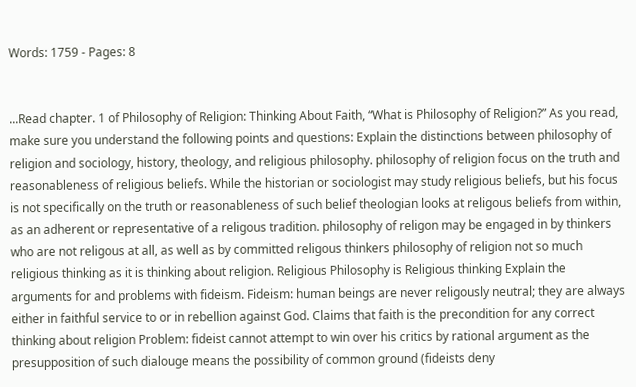Words: 1759 - Pages: 8


...Read chapter. 1 of Philosophy of Religion: Thinking About Faith, “What is Philosophy of Religion?” As you read, make sure you understand the following points and questions: Explain the distinctions between philosophy of religion and sociology, history, theology, and religious philosophy. philosophy of religion focus on the truth and reasonableness of religious beliefs. While the historian or sociologist may study religious beliefs, but his focus is not specifically on the truth or reasonableness of such belief theologian looks at religous beliefs from within, as an adherent or representative of a religous tradition. philosophy of religon may be engaged in by thinkers who are not religous at all, as well as by committed religous thinkers philosophy of religion not so much religious thinking as it is thinking about religion. Religious Philosophy is Religious thinking Explain the arguments for and problems with fideism. Fideism: human beings are never religously neutral; they are always either in faithful service to or in rebellion against God. Claims that faith is the precondition for any correct thinking about religion Problem: fideist cannot attempt to win over his critics by rational argument as the presupposition of such dialouge means the possibility of common ground (fideists deny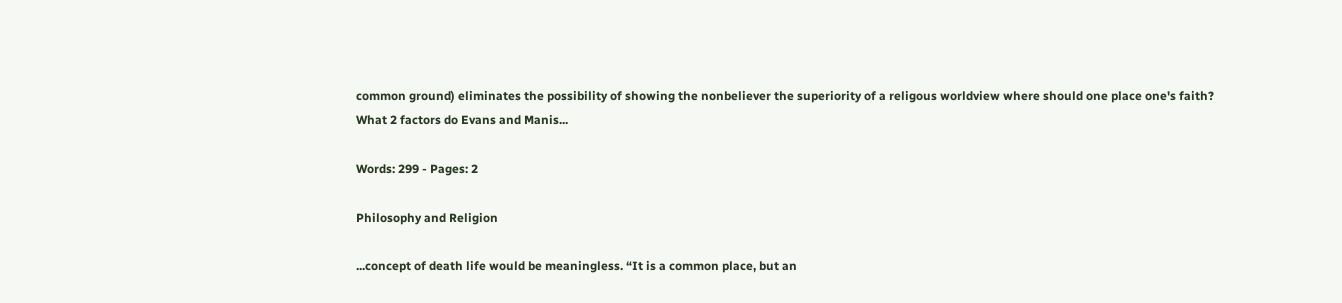common ground) eliminates the possibility of showing the nonbeliever the superiority of a religous worldview where should one place one's faith? What 2 factors do Evans and Manis...

Words: 299 - Pages: 2

Philosophy and Religion

...concept of death life would be meaningless. “It is a common place, but an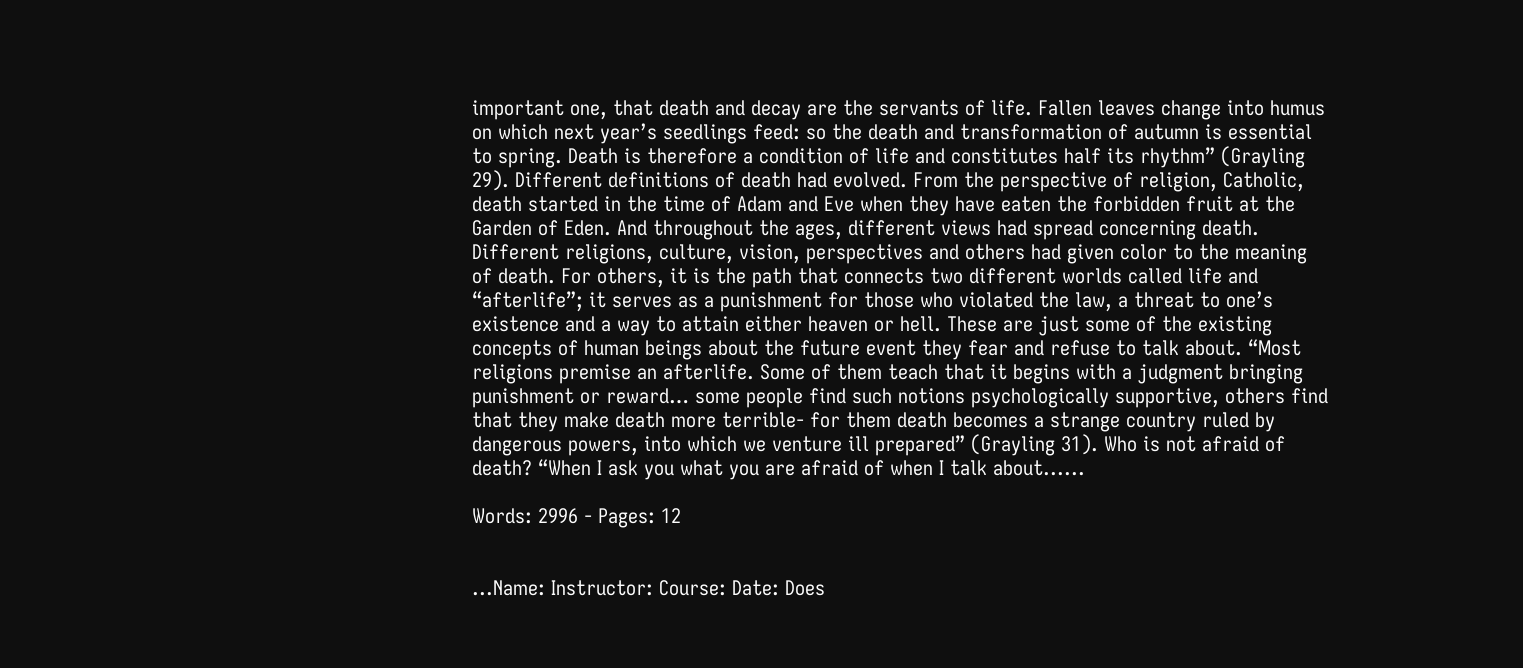important one, that death and decay are the servants of life. Fallen leaves change into humus on which next year’s seedlings feed: so the death and transformation of autumn is essential to spring. Death is therefore a condition of life and constitutes half its rhythm” (Grayling 29). Different definitions of death had evolved. From the perspective of religion, Catholic, death started in the time of Adam and Eve when they have eaten the forbidden fruit at the Garden of Eden. And throughout the ages, different views had spread concerning death. Different religions, culture, vision, perspectives and others had given color to the meaning of death. For others, it is the path that connects two different worlds called life and “afterlife”; it serves as a punishment for those who violated the law, a threat to one’s existence and a way to attain either heaven or hell. These are just some of the existing concepts of human beings about the future event they fear and refuse to talk about. “Most religions premise an afterlife. Some of them teach that it begins with a judgment bringing punishment or reward… some people find such notions psychologically supportive, others find that they make death more terrible- for them death becomes a strange country ruled by dangerous powers, into which we venture ill prepared” (Grayling 31). Who is not afraid of death? “When I ask you what you are afraid of when I talk about......

Words: 2996 - Pages: 12


...Name: Instructor: Course: Date: Does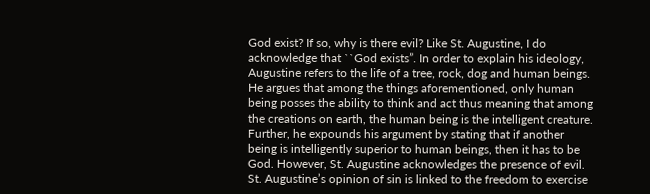God exist? If so, why is there evil? Like St. Augustine, I do acknowledge that ``God exists”. In order to explain his ideology, Augustine refers to the life of a tree, rock, dog and human beings. He argues that among the things aforementioned, only human being posses the ability to think and act thus meaning that among the creations on earth, the human being is the intelligent creature. Further, he expounds his argument by stating that if another being is intelligently superior to human beings, then it has to be God. However, St. Augustine acknowledges the presence of evil. St. Augustine’s opinion of sin is linked to the freedom to exercise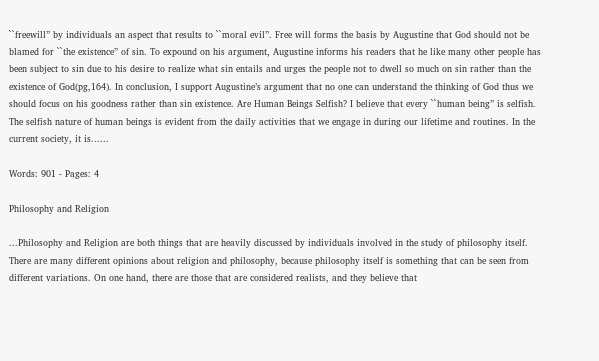``freewill” by individuals an aspect that results to ``moral evil”. Free will forms the basis by Augustine that God should not be blamed for ``the existence” of sin. To expound on his argument, Augustine informs his readers that he like many other people has been subject to sin due to his desire to realize what sin entails and urges the people not to dwell so much on sin rather than the existence of God(pg,164). In conclusion, I support Augustine’s argument that no one can understand the thinking of God thus we should focus on his goodness rather than sin existence. Are Human Beings Selfish? I believe that every ``human being” is selfish. The selfish nature of human beings is evident from the daily activities that we engage in during our lifetime and routines. In the current society, it is......

Words: 901 - Pages: 4

Philosophy and Religion

...Philosophy and Religion are both things that are heavily discussed by individuals involved in the study of philosophy itself. There are many different opinions about religion and philosophy, because philosophy itself is something that can be seen from different variations. On one hand, there are those that are considered realists, and they believe that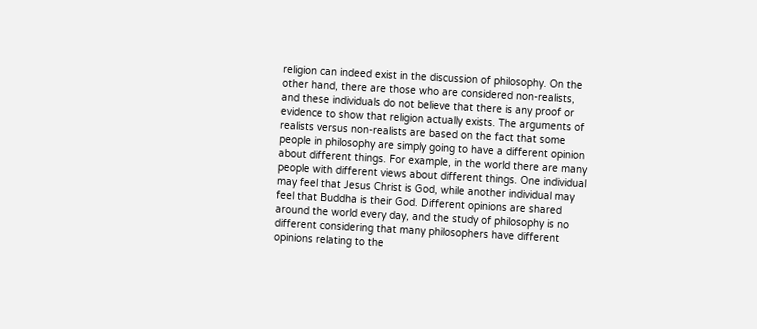religion can indeed exist in the discussion of philosophy. On the other hand, there are those who are considered non-realists, and these individuals do not believe that there is any proof or evidence to show that religion actually exists. The arguments of realists versus non-realists are based on the fact that some people in philosophy are simply going to have a different opinion about different things. For example, in the world there are many people with different views about different things. One individual may feel that Jesus Christ is God, while another individual may feel that Buddha is their God. Different opinions are shared around the world every day, and the study of philosophy is no different considering that many philosophers have different opinions relating to the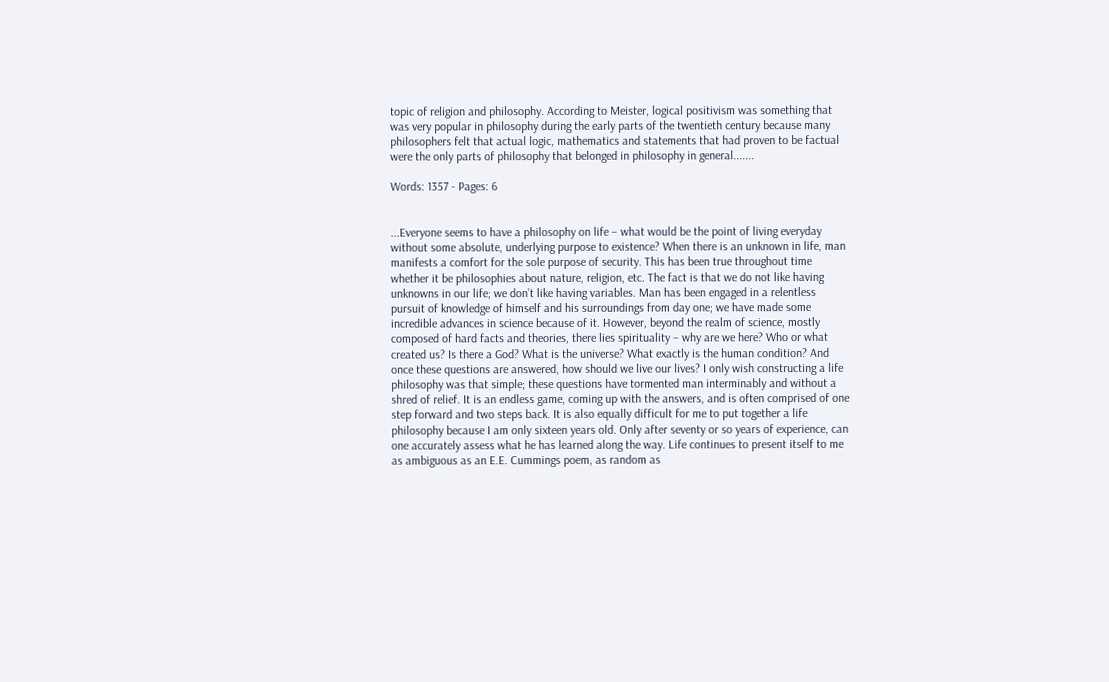topic of religion and philosophy. According to Meister, logical positivism was something that was very popular in philosophy during the early parts of the twentieth century because many philosophers felt that actual logic, mathematics and statements that had proven to be factual were the only parts of philosophy that belonged in philosophy in general.......

Words: 1357 - Pages: 6


...Everyone seems to have a philosophy on life – what would be the point of living everyday without some absolute, underlying purpose to existence? When there is an unknown in life, man manifests a comfort for the sole purpose of security. This has been true throughout time whether it be philosophies about nature, religion, etc. The fact is that we do not like having unknowns in our life; we don’t like having variables. Man has been engaged in a relentless pursuit of knowledge of himself and his surroundings from day one; we have made some incredible advances in science because of it. However, beyond the realm of science, mostly composed of hard facts and theories, there lies spirituality – why are we here? Who or what created us? Is there a God? What is the universe? What exactly is the human condition? And once these questions are answered, how should we live our lives? I only wish constructing a life philosophy was that simple; these questions have tormented man interminably and without a shred of relief. It is an endless game, coming up with the answers, and is often comprised of one step forward and two steps back. It is also equally difficult for me to put together a life philosophy because I am only sixteen years old. Only after seventy or so years of experience, can one accurately assess what he has learned along the way. Life continues to present itself to me as ambiguous as an E.E. Cummings poem, as random as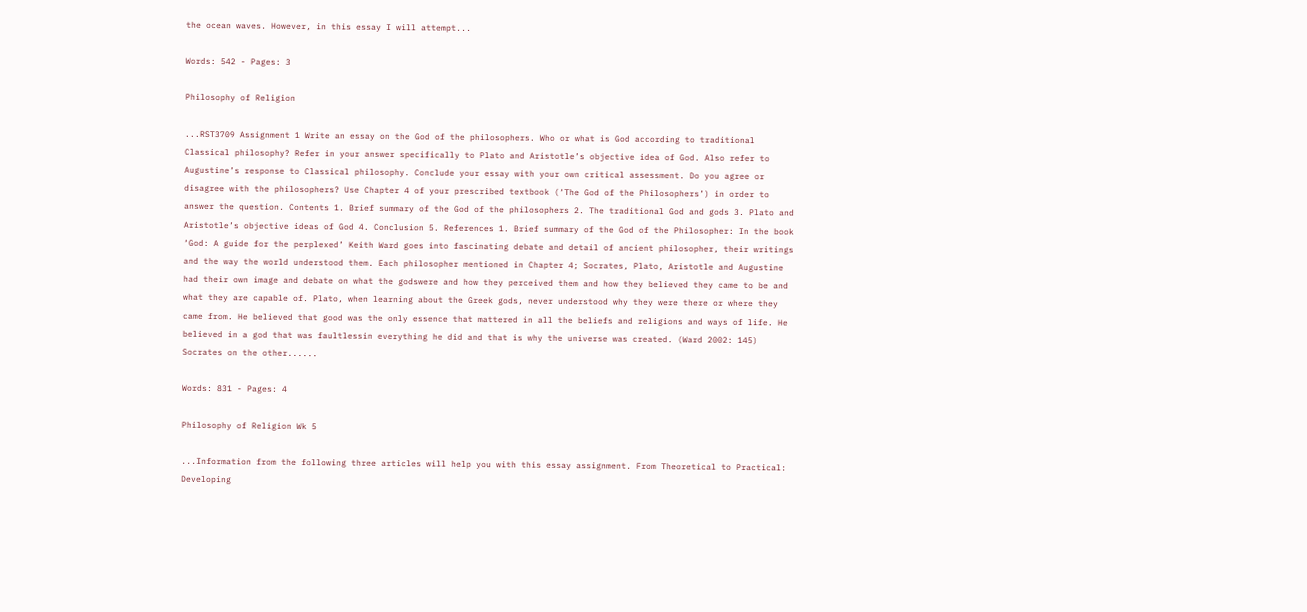the ocean waves. However, in this essay I will attempt...

Words: 542 - Pages: 3

Philosophy of Religion

...RST3709 Assignment 1 Write an essay on the God of the philosophers. Who or what is God according to traditional Classical philosophy? Refer in your answer specifically to Plato and Aristotle’s objective idea of God. Also refer to Augustine’s response to Classical philosophy. Conclude your essay with your own critical assessment. Do you agree or disagree with the philosophers? Use Chapter 4 of your prescribed textbook (‘The God of the Philosophers’) in order to answer the question. Contents 1. Brief summary of the God of the philosophers 2. The traditional God and gods 3. Plato and Aristotle’s objective ideas of God 4. Conclusion 5. References 1. Brief summary of the God of the Philosopher: In the book ‘God: A guide for the perplexed’ Keith Ward goes into fascinating debate and detail of ancient philosopher, their writings and the way the world understood them. Each philosopher mentioned in Chapter 4; Socrates, Plato, Aristotle and Augustine had their own image and debate on what the godswere and how they perceived them and how they believed they came to be and what they are capable of. Plato, when learning about the Greek gods, never understood why they were there or where they came from. He believed that good was the only essence that mattered in all the beliefs and religions and ways of life. He believed in a god that was faultlessin everything he did and that is why the universe was created. (Ward 2002: 145) Socrates on the other......

Words: 831 - Pages: 4

Philosophy of Religion Wk 5

...Information from the following three articles will help you with this essay assignment. From Theoretical to Practical: Developing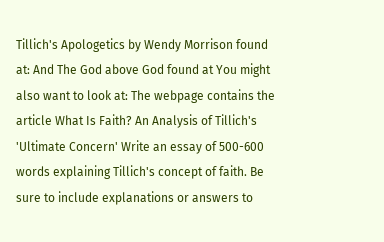Tillich's Apologetics by Wendy Morrison found at: And The God above God found at You might also want to look at: The webpage contains the article What Is Faith? An Analysis of Tillich's 'Ultimate Concern' Write an essay of 500-600 words explaining Tillich's concept of faith. Be sure to include explanations or answers to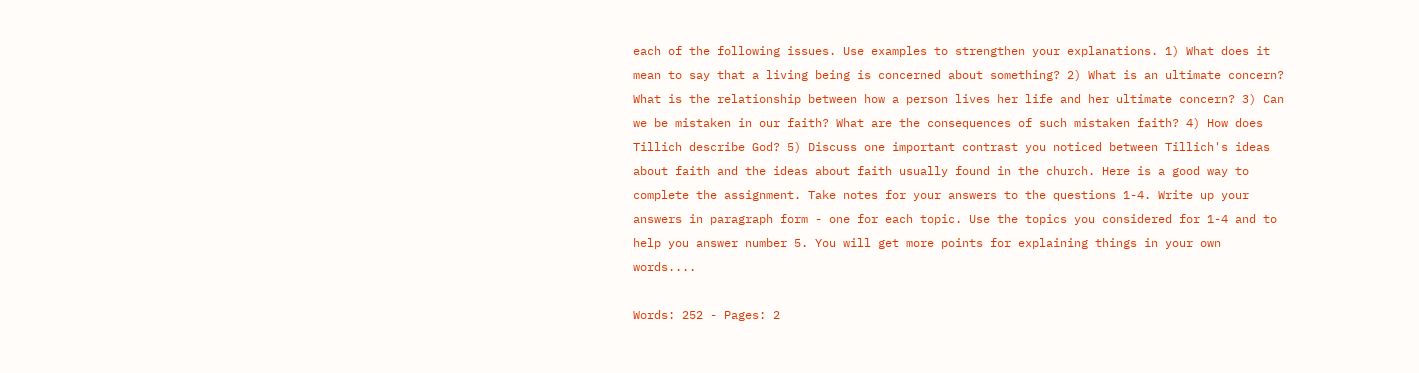each of the following issues. Use examples to strengthen your explanations. 1) What does it mean to say that a living being is concerned about something? 2) What is an ultimate concern? What is the relationship between how a person lives her life and her ultimate concern? 3) Can we be mistaken in our faith? What are the consequences of such mistaken faith? 4) How does Tillich describe God? 5) Discuss one important contrast you noticed between Tillich's ideas about faith and the ideas about faith usually found in the church. Here is a good way to complete the assignment. Take notes for your answers to the questions 1-4. Write up your answers in paragraph form - one for each topic. Use the topics you considered for 1-4 and to help you answer number 5. You will get more points for explaining things in your own words....

Words: 252 - Pages: 2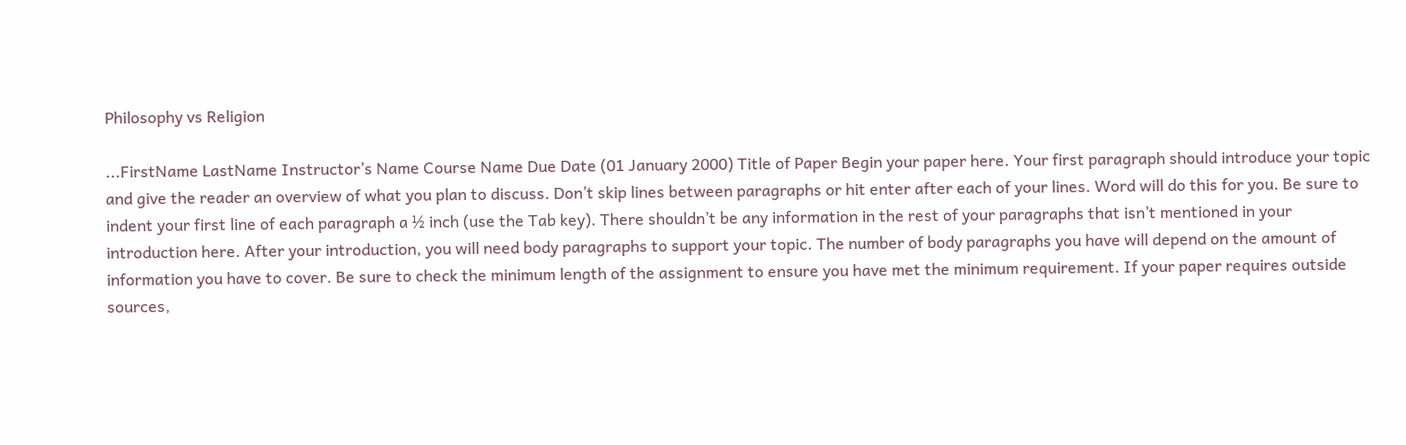Philosophy vs Religion

...FirstName LastName Instructor’s Name Course Name Due Date (01 January 2000) Title of Paper Begin your paper here. Your first paragraph should introduce your topic and give the reader an overview of what you plan to discuss. Don’t skip lines between paragraphs or hit enter after each of your lines. Word will do this for you. Be sure to indent your first line of each paragraph a ½ inch (use the Tab key). There shouldn’t be any information in the rest of your paragraphs that isn’t mentioned in your introduction here. After your introduction, you will need body paragraphs to support your topic. The number of body paragraphs you have will depend on the amount of information you have to cover. Be sure to check the minimum length of the assignment to ensure you have met the minimum requirement. If your paper requires outside sources,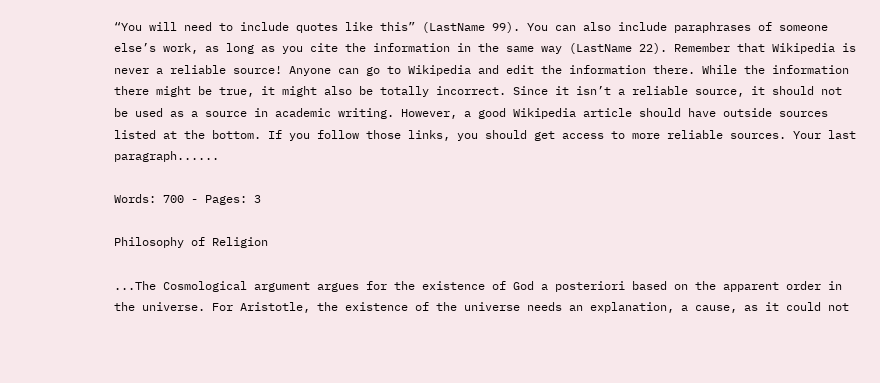“You will need to include quotes like this” (LastName 99). You can also include paraphrases of someone else’s work, as long as you cite the information in the same way (LastName 22). Remember that Wikipedia is never a reliable source! Anyone can go to Wikipedia and edit the information there. While the information there might be true, it might also be totally incorrect. Since it isn’t a reliable source, it should not be used as a source in academic writing. However, a good Wikipedia article should have outside sources listed at the bottom. If you follow those links, you should get access to more reliable sources. Your last paragraph......

Words: 700 - Pages: 3

Philosophy of Religion

...The Cosmological argument argues for the existence of God a posteriori based on the apparent order in the universe. For Aristotle, the existence of the universe needs an explanation, a cause, as it could not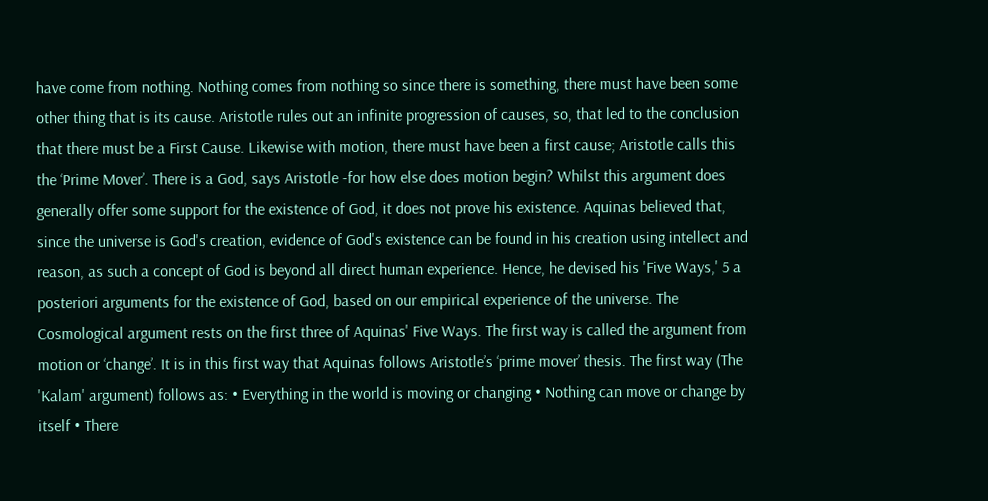have come from nothing. Nothing comes from nothing so since there is something, there must have been some other thing that is its cause. Aristotle rules out an infinite progression of causes, so, that led to the conclusion that there must be a First Cause. Likewise with motion, there must have been a first cause; Aristotle calls this the ‘Prime Mover’. There is a God, says Aristotle -for how else does motion begin? Whilst this argument does generally offer some support for the existence of God, it does not prove his existence. Aquinas believed that, since the universe is God's creation, evidence of God's existence can be found in his creation using intellect and reason, as such a concept of God is beyond all direct human experience. Hence, he devised his 'Five Ways,' 5 a posteriori arguments for the existence of God, based on our empirical experience of the universe. The Cosmological argument rests on the first three of Aquinas' Five Ways. The first way is called the argument from motion or ‘change’. It is in this first way that Aquinas follows Aristotle’s ‘prime mover’ thesis. The first way (The 'Kalam' argument) follows as: • Everything in the world is moving or changing • Nothing can move or change by itself • There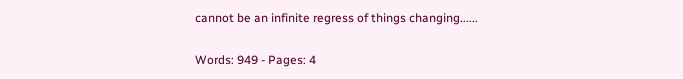cannot be an infinite regress of things changing......

Words: 949 - Pages: 4